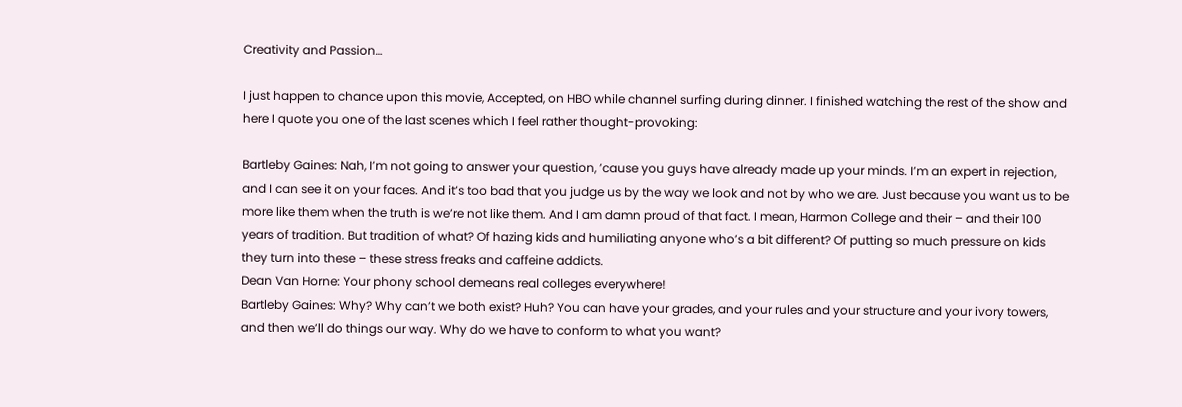Creativity and Passion…

I just happen to chance upon this movie, Accepted, on HBO while channel surfing during dinner. I finished watching the rest of the show and here I quote you one of the last scenes which I feel rather thought-provoking:

Bartleby Gaines: Nah, I’m not going to answer your question, ’cause you guys have already made up your minds. I’m an expert in rejection, and I can see it on your faces. And it’s too bad that you judge us by the way we look and not by who we are. Just because you want us to be more like them when the truth is we’re not like them. And I am damn proud of that fact. I mean, Harmon College and their – and their 100 years of tradition. But tradition of what? Of hazing kids and humiliating anyone who’s a bit different? Of putting so much pressure on kids they turn into these – these stress freaks and caffeine addicts.
Dean Van Horne: Your phony school demeans real colleges everywhere!
Bartleby Gaines: Why? Why can’t we both exist? Huh? You can have your grades, and your rules and your structure and your ivory towers, and then we’ll do things our way. Why do we have to conform to what you want?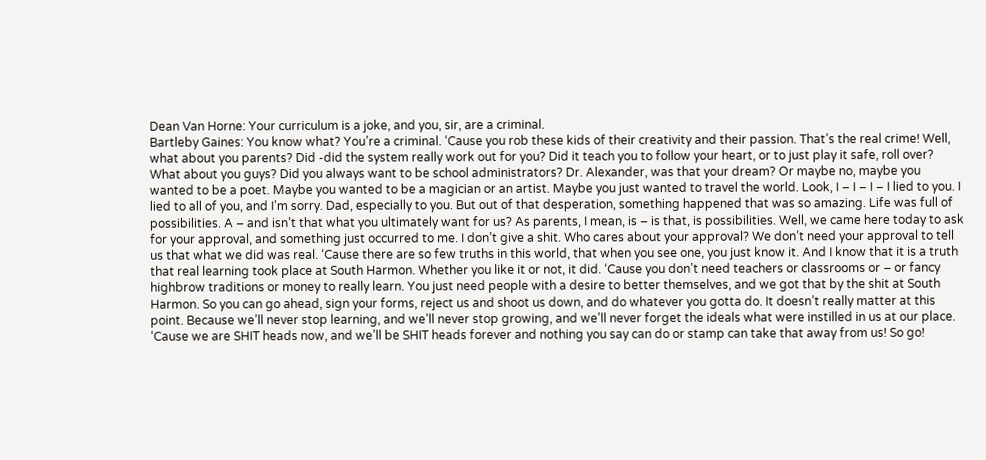Dean Van Horne: Your curriculum is a joke, and you, sir, are a criminal.
Bartleby Gaines: You know what? You’re a criminal. ‘Cause you rob these kids of their creativity and their passion. That’s the real crime! Well, what about you parents? Did -did the system really work out for you? Did it teach you to follow your heart, or to just play it safe, roll over? What about you guys? Did you always want to be school administrators? Dr. Alexander, was that your dream? Or maybe no, maybe you wanted to be a poet. Maybe you wanted to be a magician or an artist. Maybe you just wanted to travel the world. Look, I – I – I – I lied to you. I lied to all of you, and I’m sorry. Dad, especially to you. But out of that desperation, something happened that was so amazing. Life was full of possibilities. A – and isn’t that what you ultimately want for us? As parents, I mean, is – is that, is possibilities. Well, we came here today to ask for your approval, and something just occurred to me. I don’t give a shit. Who cares about your approval? We don’t need your approval to tell us that what we did was real. ‘Cause there are so few truths in this world, that when you see one, you just know it. And I know that it is a truth that real learning took place at South Harmon. Whether you like it or not, it did. ‘Cause you don’t need teachers or classrooms or – or fancy highbrow traditions or money to really learn. You just need people with a desire to better themselves, and we got that by the shit at South Harmon. So you can go ahead, sign your forms, reject us and shoot us down, and do whatever you gotta do. It doesn’t really matter at this point. Because we’ll never stop learning, and we’ll never stop growing, and we’ll never forget the ideals what were instilled in us at our place. ‘Cause we are SHIT heads now, and we’ll be SHIT heads forever and nothing you say can do or stamp can take that away from us! So go!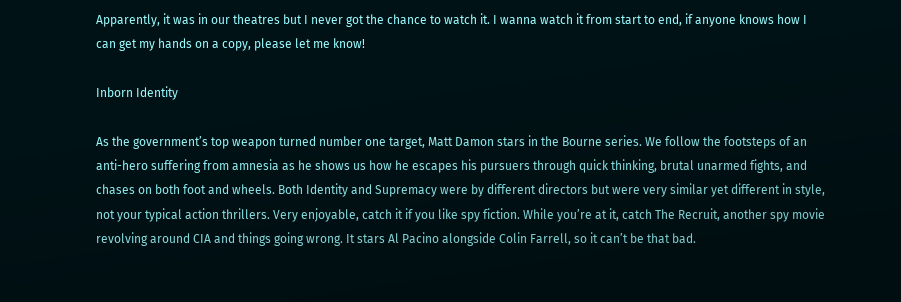Apparently, it was in our theatres but I never got the chance to watch it. I wanna watch it from start to end, if anyone knows how I can get my hands on a copy, please let me know!

Inborn Identity

As the government’s top weapon turned number one target, Matt Damon stars in the Bourne series. We follow the footsteps of an anti-hero suffering from amnesia as he shows us how he escapes his pursuers through quick thinking, brutal unarmed fights, and chases on both foot and wheels. Both Identity and Supremacy were by different directors but were very similar yet different in style, not your typical action thrillers. Very enjoyable, catch it if you like spy fiction. While you’re at it, catch The Recruit, another spy movie revolving around CIA and things going wrong. It stars Al Pacino alongside Colin Farrell, so it can’t be that bad.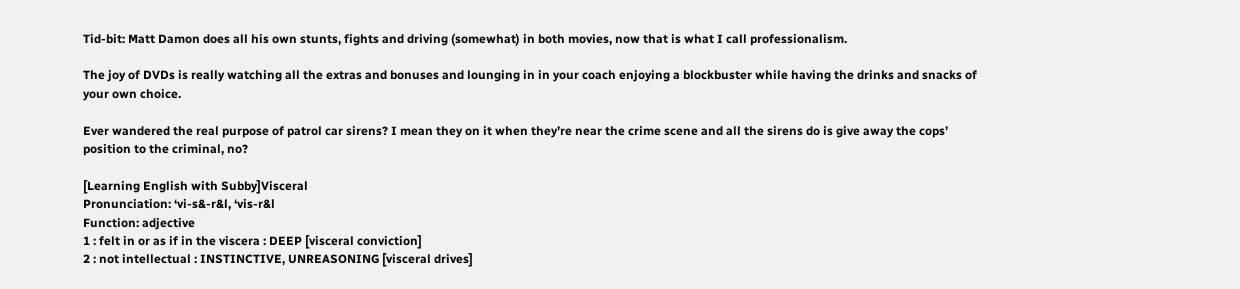Tid-bit: Matt Damon does all his own stunts, fights and driving (somewhat) in both movies, now that is what I call professionalism.

The joy of DVDs is really watching all the extras and bonuses and lounging in in your coach enjoying a blockbuster while having the drinks and snacks of your own choice.

Ever wandered the real purpose of patrol car sirens? I mean they on it when they’re near the crime scene and all the sirens do is give away the cops’ position to the criminal, no?

[Learning English with Subby]Visceral
Pronunciation: ‘vi-s&-r&l, ‘vis-r&l
Function: adjective
1 : felt in or as if in the viscera : DEEP [visceral conviction]
2 : not intellectual : INSTINCTIVE, UNREASONING [visceral drives]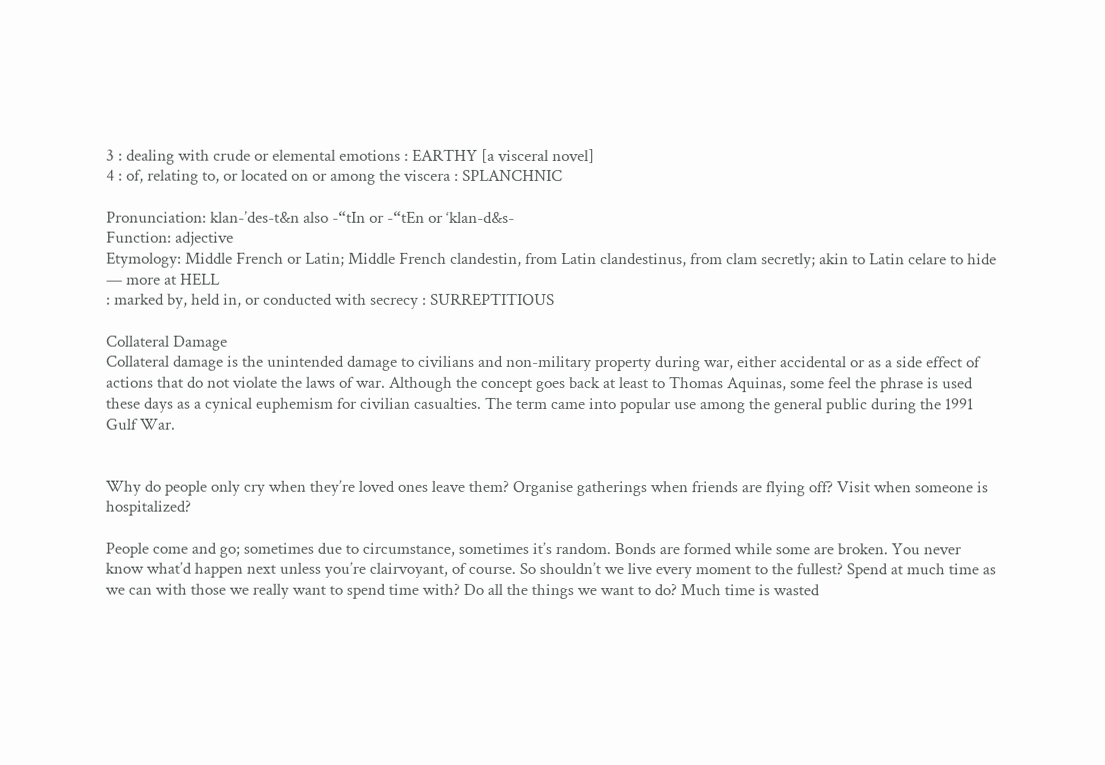3 : dealing with crude or elemental emotions : EARTHY [a visceral novel]
4 : of, relating to, or located on or among the viscera : SPLANCHNIC

Pronunciation: klan-’des-t&n also -“tIn or -“tEn or ‘klan-d&s-
Function: adjective
Etymology: Middle French or Latin; Middle French clandestin, from Latin clandestinus, from clam secretly; akin to Latin celare to hide — more at HELL
: marked by, held in, or conducted with secrecy : SURREPTITIOUS

Collateral Damage
Collateral damage is the unintended damage to civilians and non-military property during war, either accidental or as a side effect of actions that do not violate the laws of war. Although the concept goes back at least to Thomas Aquinas, some feel the phrase is used these days as a cynical euphemism for civilian casualties. The term came into popular use among the general public during the 1991 Gulf War.


Why do people only cry when they’re loved ones leave them? Organise gatherings when friends are flying off? Visit when someone is hospitalized?

People come and go; sometimes due to circumstance, sometimes it’s random. Bonds are formed while some are broken. You never know what’d happen next unless you’re clairvoyant, of course. So shouldn’t we live every moment to the fullest? Spend at much time as we can with those we really want to spend time with? Do all the things we want to do? Much time is wasted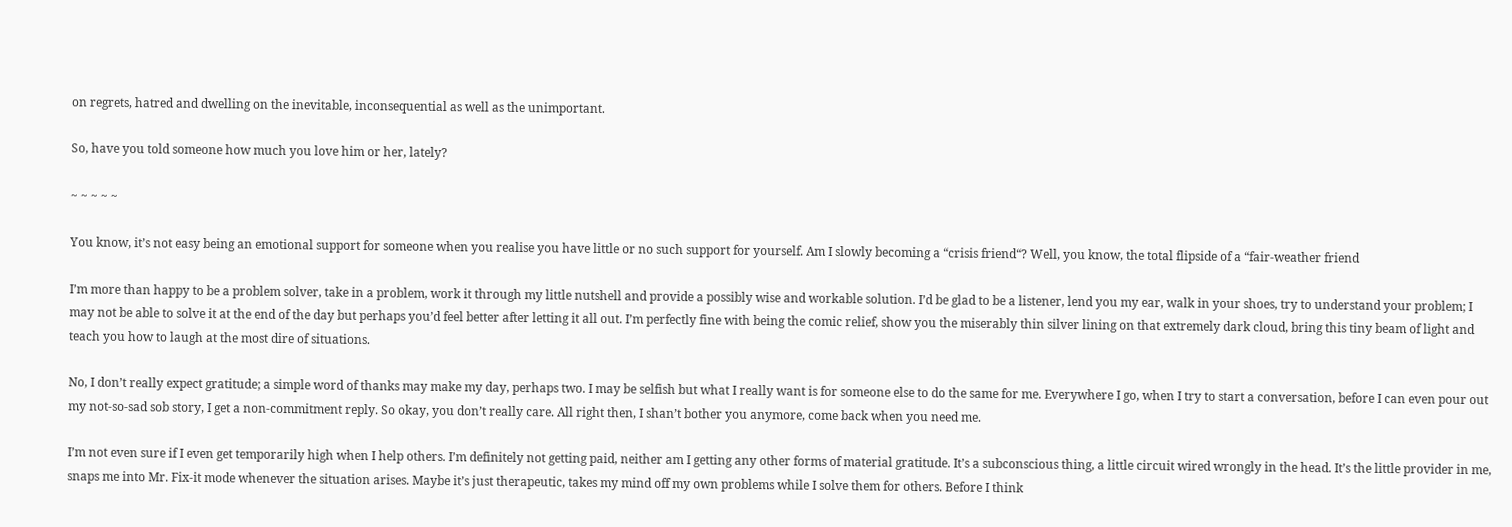on regrets, hatred and dwelling on the inevitable, inconsequential as well as the unimportant.

So, have you told someone how much you love him or her, lately?

~ ~ ~ ~ ~

You know, it’s not easy being an emotional support for someone when you realise you have little or no such support for yourself. Am I slowly becoming a “crisis friend“? Well, you know, the total flipside of a “fair-weather friend

I’m more than happy to be a problem solver, take in a problem, work it through my little nutshell and provide a possibly wise and workable solution. I’d be glad to be a listener, lend you my ear, walk in your shoes, try to understand your problem; I may not be able to solve it at the end of the day but perhaps you’d feel better after letting it all out. I’m perfectly fine with being the comic relief, show you the miserably thin silver lining on that extremely dark cloud, bring this tiny beam of light and teach you how to laugh at the most dire of situations.

No, I don’t really expect gratitude; a simple word of thanks may make my day, perhaps two. I may be selfish but what I really want is for someone else to do the same for me. Everywhere I go, when I try to start a conversation, before I can even pour out my not-so-sad sob story, I get a non-commitment reply. So okay, you don’t really care. All right then, I shan’t bother you anymore, come back when you need me.

I’m not even sure if I even get temporarily high when I help others. I’m definitely not getting paid, neither am I getting any other forms of material gratitude. It’s a subconscious thing, a little circuit wired wrongly in the head. It’s the little provider in me, snaps me into Mr. Fix-it mode whenever the situation arises. Maybe it’s just therapeutic, takes my mind off my own problems while I solve them for others. Before I think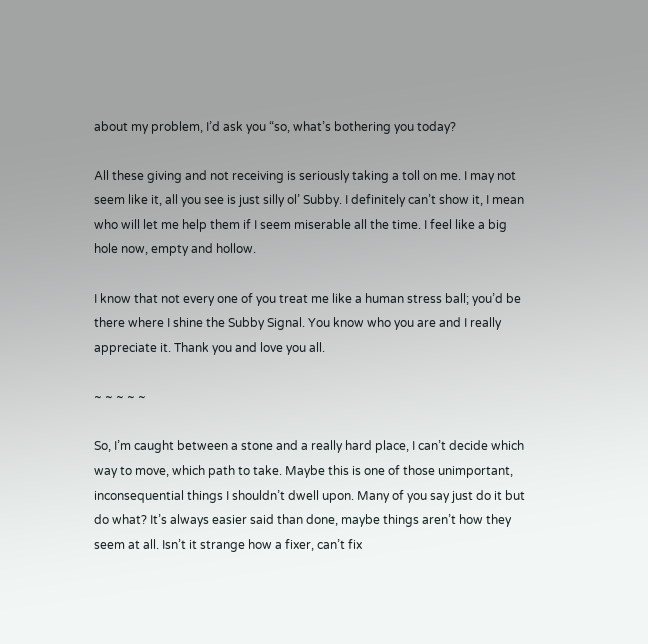about my problem, I’d ask you “so, what’s bothering you today?

All these giving and not receiving is seriously taking a toll on me. I may not seem like it, all you see is just silly ol’ Subby. I definitely can’t show it, I mean who will let me help them if I seem miserable all the time. I feel like a big hole now, empty and hollow.

I know that not every one of you treat me like a human stress ball; you’d be there where I shine the Subby Signal. You know who you are and I really appreciate it. Thank you and love you all.

~ ~ ~ ~ ~

So, I’m caught between a stone and a really hard place, I can’t decide which way to move, which path to take. Maybe this is one of those unimportant, inconsequential things I shouldn’t dwell upon. Many of you say just do it but do what? It’s always easier said than done, maybe things aren’t how they seem at all. Isn’t it strange how a fixer, can’t fix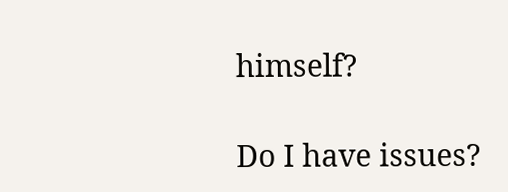himself?

Do I have issues?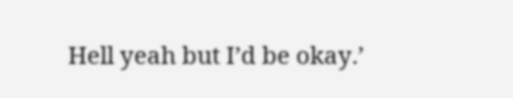Hell yeah but I’d be okay.’